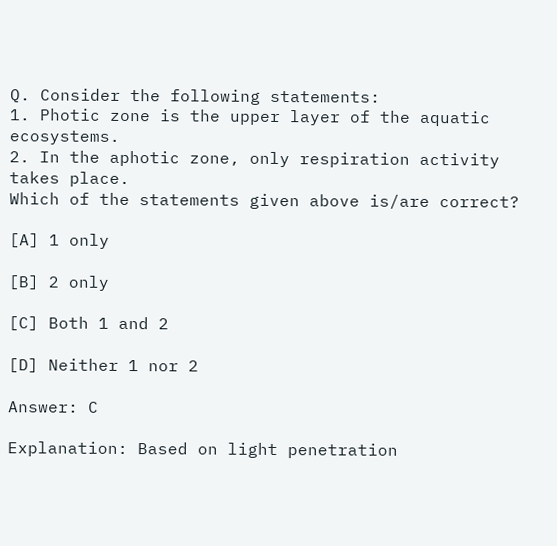Q. Consider the following statements:
1. Photic zone is the upper layer of the aquatic ecosystems.
2. In the aphotic zone, only respiration activity takes place.
Which of the statements given above is/are correct?

[A] 1 only

[B] 2 only

[C] Both 1 and 2

[D] Neither 1 nor 2

Answer: C

Explanation: Based on light penetration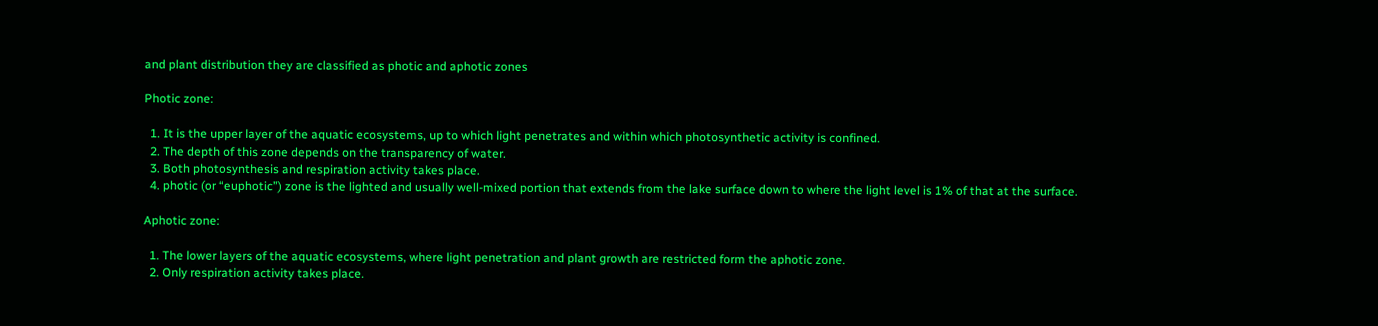and plant distribution they are classified as photic and aphotic zones

Photic zone:

  1. It is the upper layer of the aquatic ecosystems, up to which light penetrates and within which photosynthetic activity is confined.
  2. The depth of this zone depends on the transparency of water.
  3. Both photosynthesis and respiration activity takes place.
  4. photic (or “euphotic”) zone is the lighted and usually well-mixed portion that extends from the lake surface down to where the light level is 1% of that at the surface.

Aphotic zone:

  1. The lower layers of the aquatic ecosystems, where light penetration and plant growth are restricted form the aphotic zone.
  2. Only respiration activity takes place.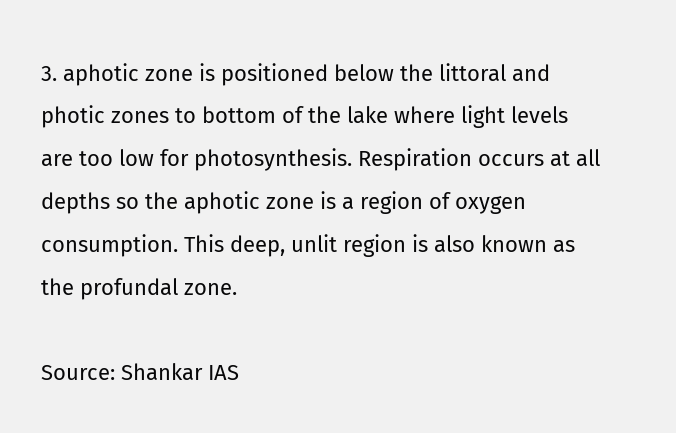3. aphotic zone is positioned below the littoral and photic zones to bottom of the lake where light levels are too low for photosynthesis. Respiration occurs at all depths so the aphotic zone is a region of oxygen consumption. This deep, unlit region is also known as the profundal zone.

Source: Shankar IAS